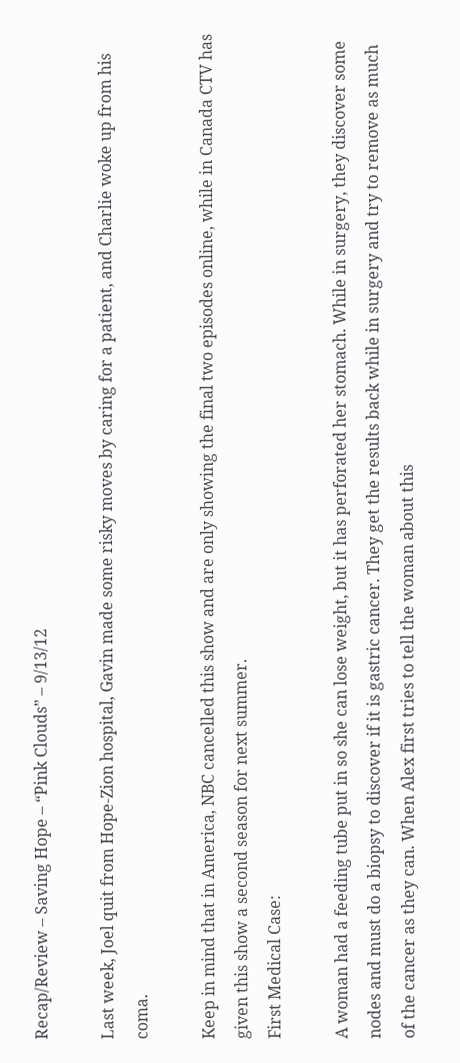Recap/Review – Saving Hope – “Pink Clouds” – 9/13/12

Last week, Joel quit from Hope-Zion hospital, Gavin made some risky moves by caring for a patient, and Charlie woke up from his coma.

Keep in mind that in America, NBC cancelled this show and are only showing the final two episodes online, while in Canada CTV has given this show a second season for next summer.
First Medical Case:

A woman had a feeding tube put in so she can lose weight, but it has perforated her stomach. While in surgery, they discover some nodes and must do a biopsy to discover if it is gastric cancer. They get the results back while in surgery and try to remove as much of the cancer as they can. When Alex first tries to tell the woman about this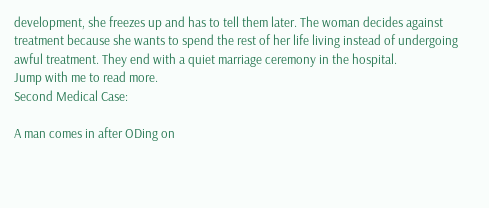development, she freezes up and has to tell them later. The woman decides against treatment because she wants to spend the rest of her life living instead of undergoing awful treatment. They end with a quiet marriage ceremony in the hospital.
Jump with me to read more.
Second Medical Case:

A man comes in after ODing on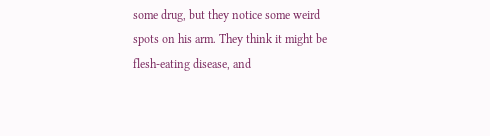some drug, but they notice some weird spots on his arm. They think it might be flesh-eating disease, and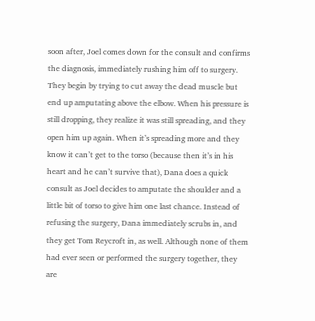soon after, Joel comes down for the consult and confirms the diagnosis, immediately rushing him off to surgery. They begin by trying to cut away the dead muscle but end up amputating above the elbow. When his pressure is still dropping, they realize it was still spreading, and they open him up again. When it’s spreading more and they know it can’t get to the torso (because then it’s in his heart and he can’t survive that), Dana does a quick consult as Joel decides to amputate the shoulder and a little bit of torso to give him one last chance. Instead of refusing the surgery, Dana immediately scrubs in, and they get Tom Reycroft in, as well. Although none of them had ever seen or performed the surgery together, they are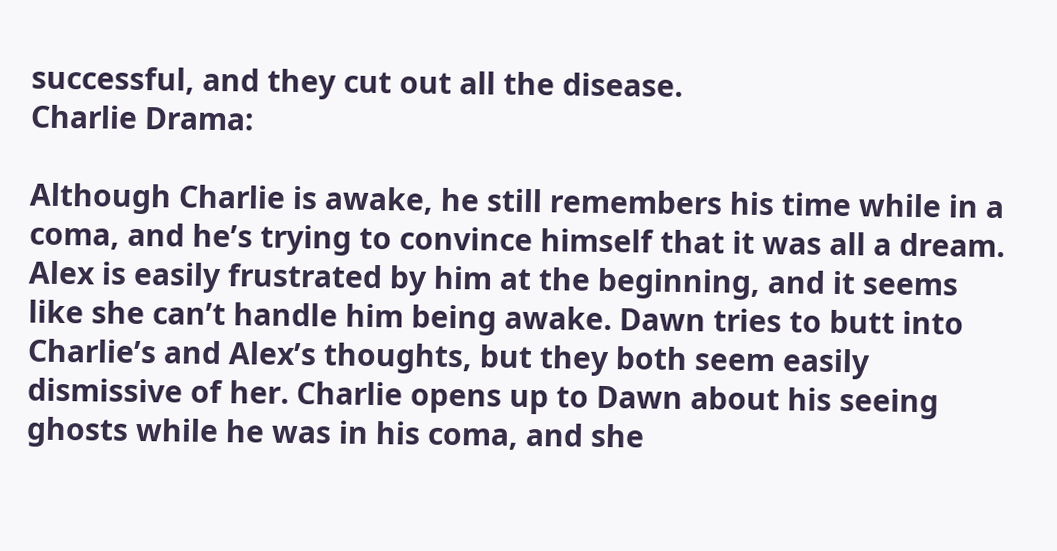successful, and they cut out all the disease.
Charlie Drama:

Although Charlie is awake, he still remembers his time while in a coma, and he’s trying to convince himself that it was all a dream. Alex is easily frustrated by him at the beginning, and it seems like she can’t handle him being awake. Dawn tries to butt into Charlie’s and Alex’s thoughts, but they both seem easily dismissive of her. Charlie opens up to Dawn about his seeing ghosts while he was in his coma, and she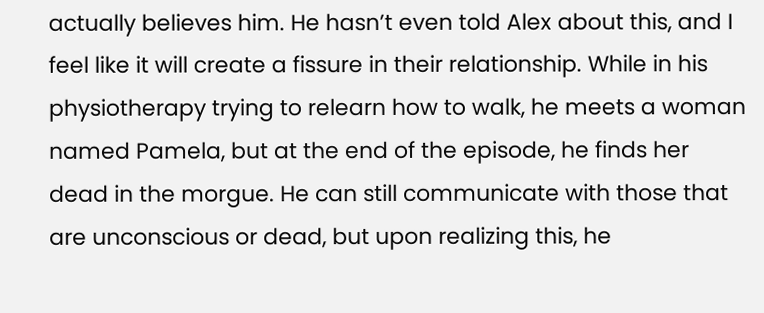actually believes him. He hasn’t even told Alex about this, and I feel like it will create a fissure in their relationship. While in his physiotherapy trying to relearn how to walk, he meets a woman named Pamela, but at the end of the episode, he finds her dead in the morgue. He can still communicate with those that are unconscious or dead, but upon realizing this, he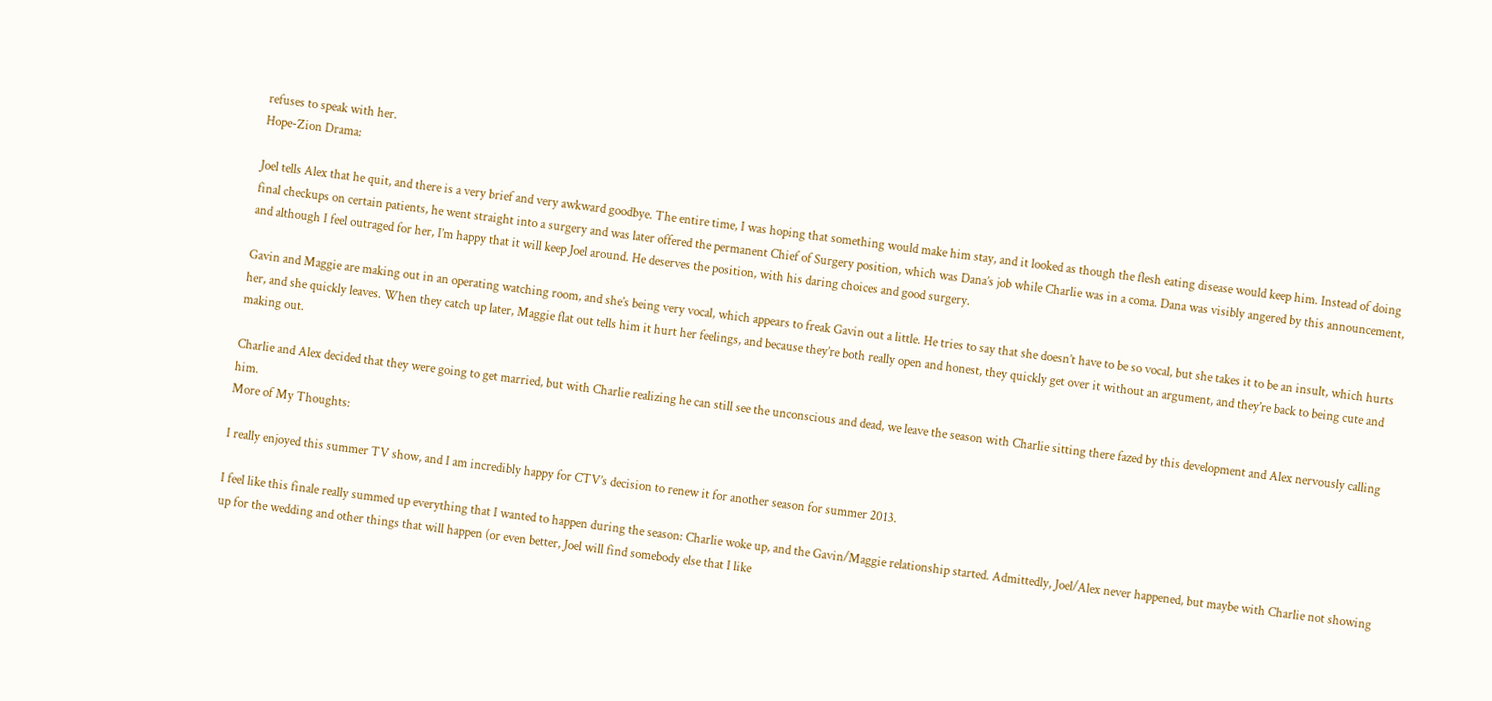refuses to speak with her.
Hope-Zion Drama:

Joel tells Alex that he quit, and there is a very brief and very awkward goodbye. The entire time, I was hoping that something would make him stay, and it looked as though the flesh eating disease would keep him. Instead of doing final checkups on certain patients, he went straight into a surgery and was later offered the permanent Chief of Surgery position, which was Dana’s job while Charlie was in a coma. Dana was visibly angered by this announcement, and although I feel outraged for her, I’m happy that it will keep Joel around. He deserves the position, with his daring choices and good surgery.

Gavin and Maggie are making out in an operating watching room, and she’s being very vocal, which appears to freak Gavin out a little. He tries to say that she doesn’t have to be so vocal, but she takes it to be an insult, which hurts her, and she quickly leaves. When they catch up later, Maggie flat out tells him it hurt her feelings, and because they’re both really open and honest, they quickly get over it without an argument, and they’re back to being cute and making out.

Charlie and Alex decided that they were going to get married, but with Charlie realizing he can still see the unconscious and dead, we leave the season with Charlie sitting there fazed by this development and Alex nervously calling him.
More of My Thoughts:

I really enjoyed this summer TV show, and I am incredibly happy for CTV’s decision to renew it for another season for summer 2013.

I feel like this finale really summed up everything that I wanted to happen during the season: Charlie woke up, and the Gavin/Maggie relationship started. Admittedly, Joel/Alex never happened, but maybe with Charlie not showing up for the wedding and other things that will happen (or even better, Joel will find somebody else that I like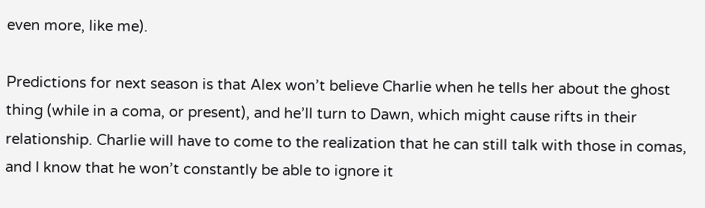even more, like me).

Predictions for next season is that Alex won’t believe Charlie when he tells her about the ghost thing (while in a coma, or present), and he’ll turn to Dawn, which might cause rifts in their relationship. Charlie will have to come to the realization that he can still talk with those in comas, and I know that he won’t constantly be able to ignore it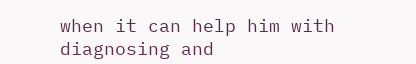when it can help him with diagnosing and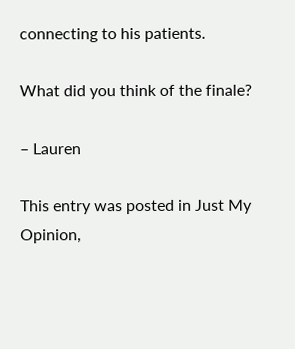connecting to his patients.

What did you think of the finale?

– Lauren

This entry was posted in Just My Opinion,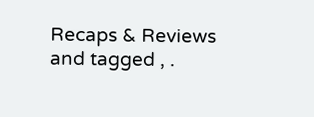Recaps & Reviews and tagged , .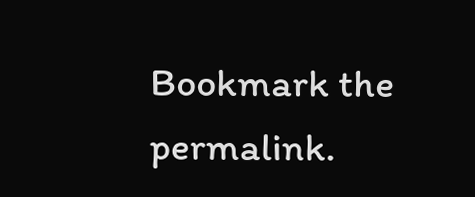Bookmark the permalink.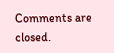Comments are closed.